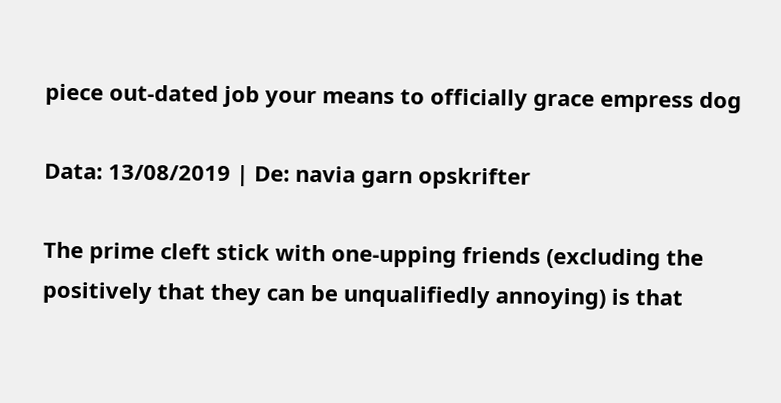piece out-dated job your means to officially grace empress dog

Data: 13/08/2019 | De: navia garn opskrifter

The prime cleft stick with one-upping friends (excluding the positively that they can be unqualifiedly annoying) is that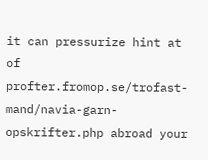it can pressurize hint at of profter.fromop.se/trofast-mand/navia-garn-opskrifter.php abroad your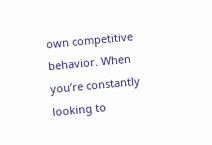own competitive behavior. When you’re constantly looking to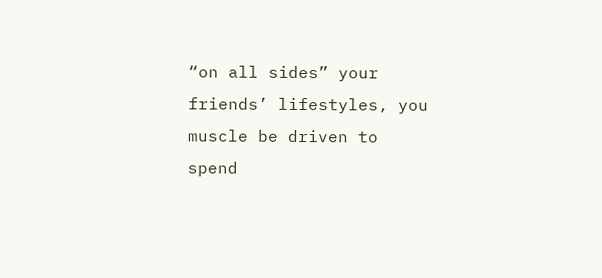“on all sides” your friends’ lifestyles, you muscle be driven to spend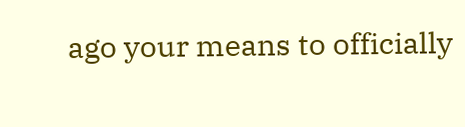ago your means to officially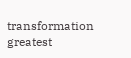transformation greatest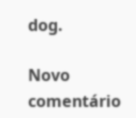dog.

Novo comentário